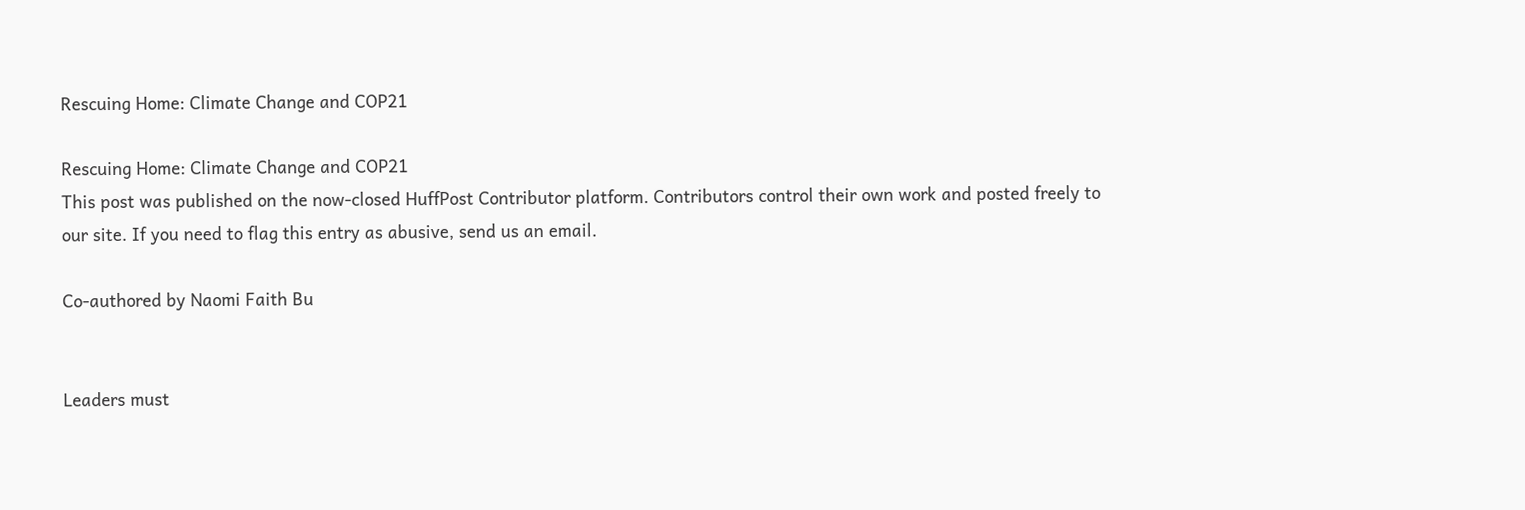Rescuing Home: Climate Change and COP21

Rescuing Home: Climate Change and COP21
This post was published on the now-closed HuffPost Contributor platform. Contributors control their own work and posted freely to our site. If you need to flag this entry as abusive, send us an email.

Co-authored by Naomi Faith Bu


Leaders must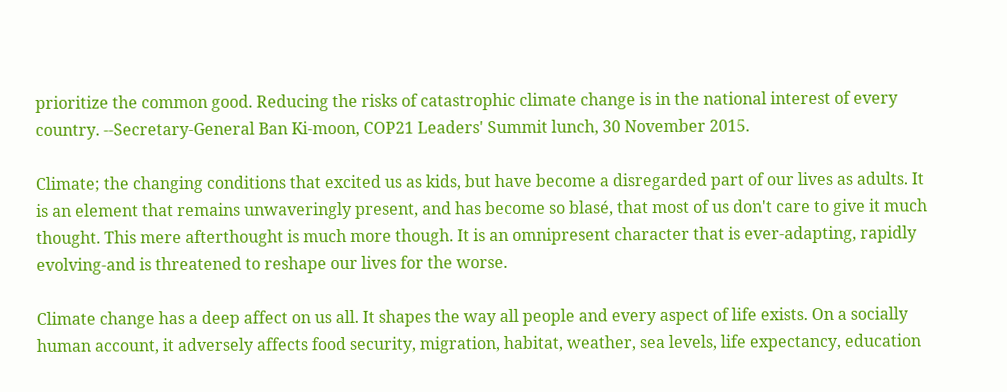prioritize the common good. Reducing the risks of catastrophic climate change is in the national interest of every country. --Secretary-General Ban Ki-moon, COP21 Leaders' Summit lunch, 30 November 2015.

Climate; the changing conditions that excited us as kids, but have become a disregarded part of our lives as adults. It is an element that remains unwaveringly present, and has become so blasé, that most of us don't care to give it much thought. This mere afterthought is much more though. It is an omnipresent character that is ever-adapting, rapidly evolving-and is threatened to reshape our lives for the worse.

Climate change has a deep affect on us all. It shapes the way all people and every aspect of life exists. On a socially human account, it adversely affects food security, migration, habitat, weather, sea levels, life expectancy, education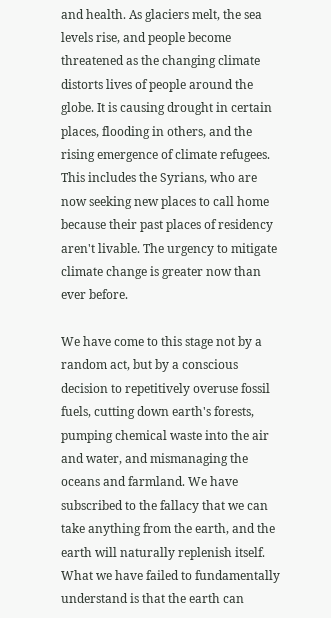and health. As glaciers melt, the sea levels rise, and people become threatened as the changing climate distorts lives of people around the globe. It is causing drought in certain places, flooding in others, and the rising emergence of climate refugees. This includes the Syrians, who are now seeking new places to call home because their past places of residency aren't livable. The urgency to mitigate climate change is greater now than ever before.

We have come to this stage not by a random act, but by a conscious decision to repetitively overuse fossil fuels, cutting down earth's forests, pumping chemical waste into the air and water, and mismanaging the oceans and farmland. We have subscribed to the fallacy that we can take anything from the earth, and the earth will naturally replenish itself. What we have failed to fundamentally understand is that the earth can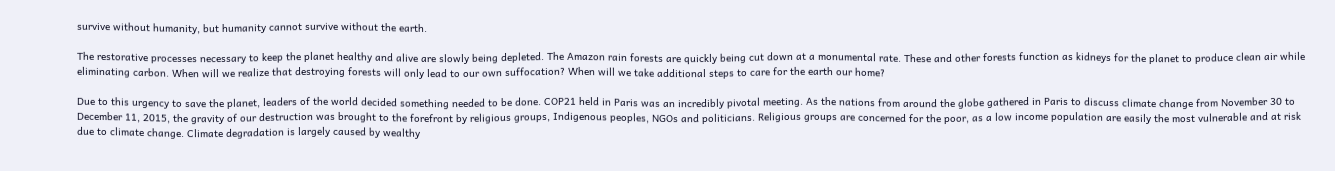survive without humanity, but humanity cannot survive without the earth.

The restorative processes necessary to keep the planet healthy and alive are slowly being depleted. The Amazon rain forests are quickly being cut down at a monumental rate. These and other forests function as kidneys for the planet to produce clean air while eliminating carbon. When will we realize that destroying forests will only lead to our own suffocation? When will we take additional steps to care for the earth our home?

Due to this urgency to save the planet, leaders of the world decided something needed to be done. COP21 held in Paris was an incredibly pivotal meeting. As the nations from around the globe gathered in Paris to discuss climate change from November 30 to December 11, 2015, the gravity of our destruction was brought to the forefront by religious groups, Indigenous peoples, NGOs and politicians. Religious groups are concerned for the poor, as a low income population are easily the most vulnerable and at risk due to climate change. Climate degradation is largely caused by wealthy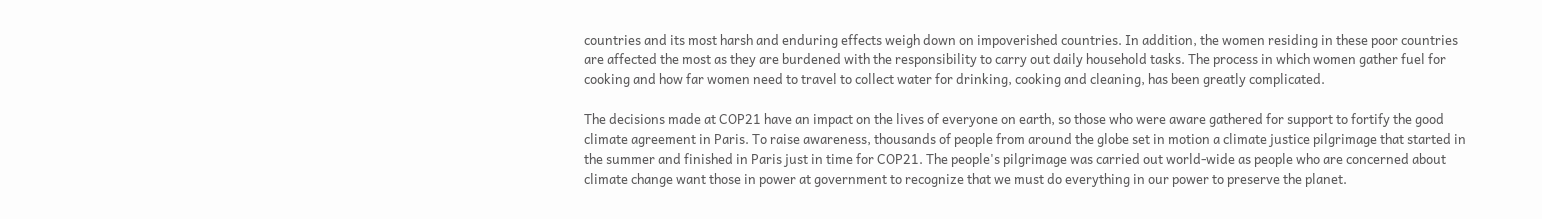countries and its most harsh and enduring effects weigh down on impoverished countries. In addition, the women residing in these poor countries are affected the most as they are burdened with the responsibility to carry out daily household tasks. The process in which women gather fuel for cooking and how far women need to travel to collect water for drinking, cooking and cleaning, has been greatly complicated.

The decisions made at COP21 have an impact on the lives of everyone on earth, so those who were aware gathered for support to fortify the good climate agreement in Paris. To raise awareness, thousands of people from around the globe set in motion a climate justice pilgrimage that started in the summer and finished in Paris just in time for COP21. The people's pilgrimage was carried out world-wide as people who are concerned about climate change want those in power at government to recognize that we must do everything in our power to preserve the planet.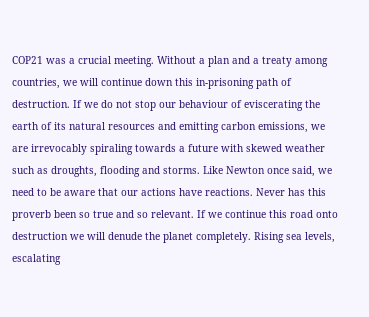COP21 was a crucial meeting. Without a plan and a treaty among countries, we will continue down this in-prisoning path of destruction. If we do not stop our behaviour of eviscerating the earth of its natural resources and emitting carbon emissions, we are irrevocably spiraling towards a future with skewed weather such as droughts, flooding and storms. Like Newton once said, we need to be aware that our actions have reactions. Never has this proverb been so true and so relevant. If we continue this road onto destruction we will denude the planet completely. Rising sea levels, escalating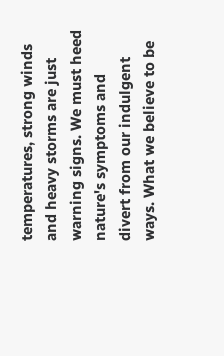temperatures, strong winds and heavy storms are just warning signs. We must heed nature's symptoms and divert from our indulgent ways. What we believe to be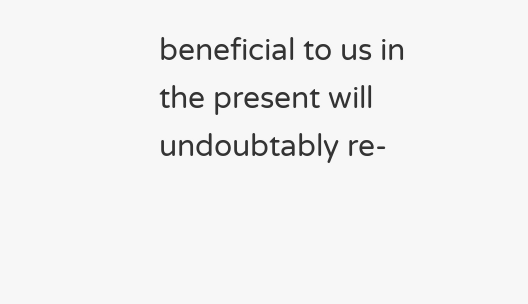beneficial to us in the present will undoubtably re-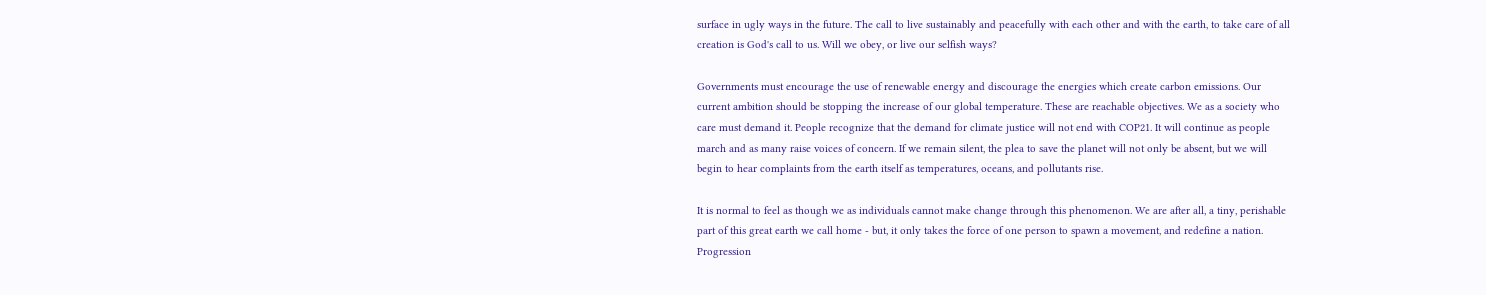surface in ugly ways in the future. The call to live sustainably and peacefully with each other and with the earth, to take care of all creation is God's call to us. Will we obey, or live our selfish ways?

Governments must encourage the use of renewable energy and discourage the energies which create carbon emissions. Our current ambition should be stopping the increase of our global temperature. These are reachable objectives. We as a society who care must demand it. People recognize that the demand for climate justice will not end with COP21. It will continue as people march and as many raise voices of concern. If we remain silent, the plea to save the planet will not only be absent, but we will begin to hear complaints from the earth itself as temperatures, oceans, and pollutants rise.

It is normal to feel as though we as individuals cannot make change through this phenomenon. We are after all, a tiny, perishable part of this great earth we call home - but, it only takes the force of one person to spawn a movement, and redefine a nation. Progression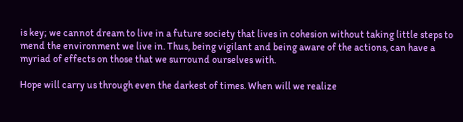is key; we cannot dream to live in a future society that lives in cohesion without taking little steps to mend the environment we live in. Thus, being vigilant and being aware of the actions, can have a myriad of effects on those that we surround ourselves with.

Hope will carry us through even the darkest of times. When will we realize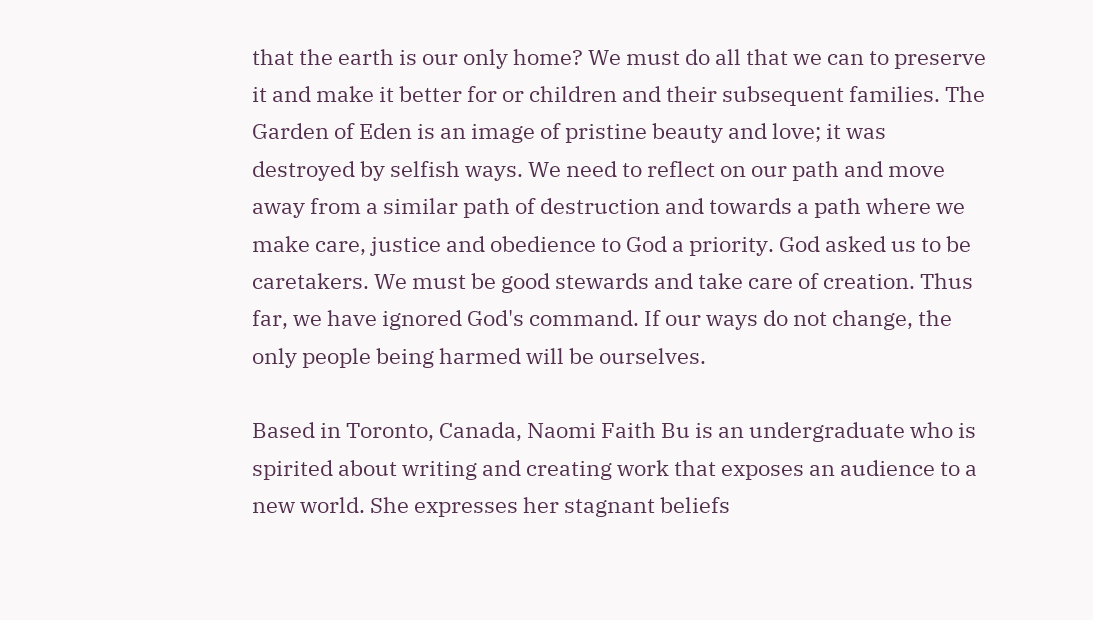that the earth is our only home? We must do all that we can to preserve it and make it better for or children and their subsequent families. The Garden of Eden is an image of pristine beauty and love; it was destroyed by selfish ways. We need to reflect on our path and move away from a similar path of destruction and towards a path where we make care, justice and obedience to God a priority. God asked us to be caretakers. We must be good stewards and take care of creation. Thus far, we have ignored God's command. If our ways do not change, the only people being harmed will be ourselves.

Based in Toronto, Canada, Naomi Faith Bu is an undergraduate who is spirited about writing and creating work that exposes an audience to a new world. She expresses her stagnant beliefs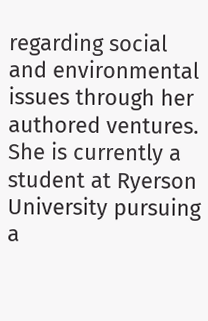regarding social and environmental issues through her authored ventures. She is currently a student at Ryerson University pursuing a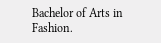Bachelor of Arts in Fashion.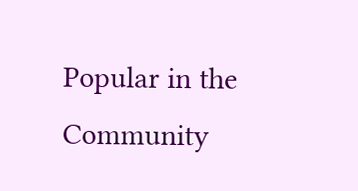Popular in the Community